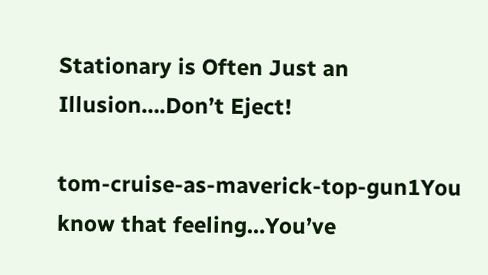Stationary is Often Just an Illusion….Don’t Eject!

tom-cruise-as-maverick-top-gun1You know that feeling…You’ve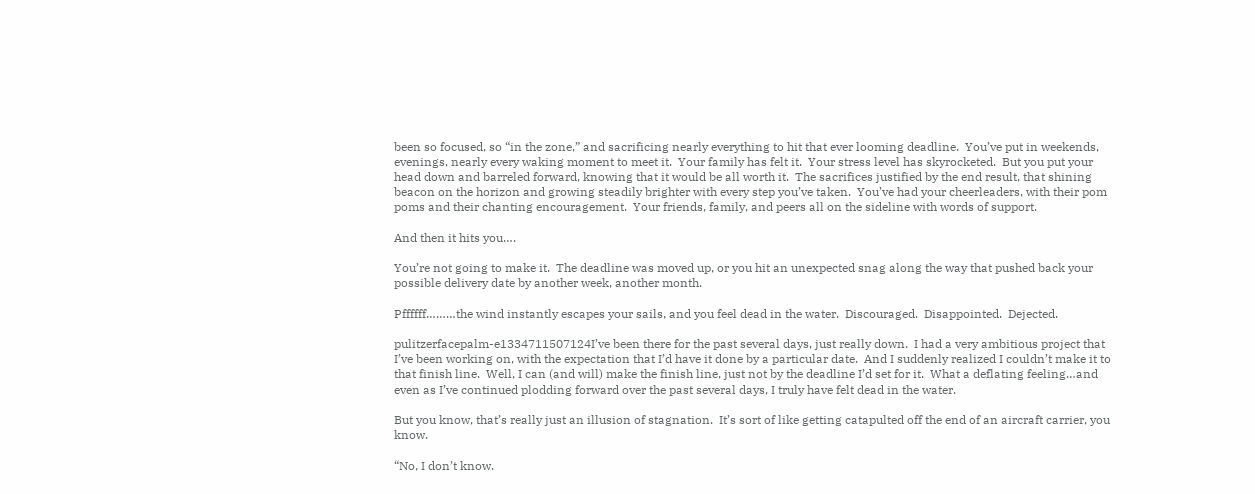been so focused, so “in the zone,” and sacrificing nearly everything to hit that ever looming deadline.  You’ve put in weekends, evenings, nearly every waking moment to meet it.  Your family has felt it.  Your stress level has skyrocketed.  But you put your head down and barreled forward, knowing that it would be all worth it.  The sacrifices justified by the end result, that shining beacon on the horizon and growing steadily brighter with every step you’ve taken.  You’ve had your cheerleaders, with their pom poms and their chanting encouragement.  Your friends, family, and peers all on the sideline with words of support.

And then it hits you….

You’re not going to make it.  The deadline was moved up, or you hit an unexpected snag along the way that pushed back your possible delivery date by another week, another month.

Pffffff………the wind instantly escapes your sails, and you feel dead in the water.  Discouraged.  Disappointed.  Dejected.

pulitzerfacepalm-e1334711507124I’ve been there for the past several days, just really down.  I had a very ambitious project that I’ve been working on, with the expectation that I’d have it done by a particular date.  And I suddenly realized I couldn’t make it to that finish line.  Well, I can (and will) make the finish line, just not by the deadline I’d set for it.  What a deflating feeling…and even as I’ve continued plodding forward over the past several days, I truly have felt dead in the water.

But you know, that’s really just an illusion of stagnation.  It’s sort of like getting catapulted off the end of an aircraft carrier, you know.

“No, I don’t know.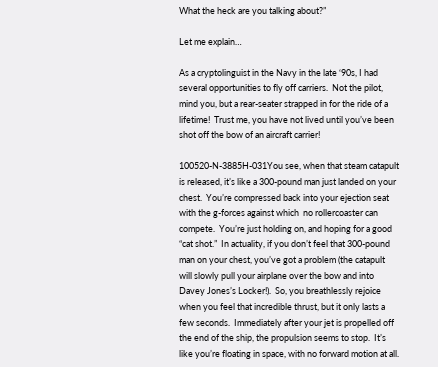What the heck are you talking about?”

Let me explain…

As a cryptolinguist in the Navy in the late ‘90s, I had several opportunities to fly off carriers.  Not the pilot, mind you, but a rear-seater strapped in for the ride of a lifetime!  Trust me, you have not lived until you’ve been shot off the bow of an aircraft carrier!

100520-N-3885H-031You see, when that steam catapult is released, it’s like a 300-pound man just landed on your chest.  You’re compressed back into your ejection seat with the g-forces against which  no rollercoaster can compete.  You’re just holding on, and hoping for a good “cat shot.”  In actuality, if you don’t feel that 300-pound man on your chest, you’ve got a problem (the catapult will slowly pull your airplane over the bow and into Davey Jones’s Locker!).  So, you breathlessly rejoice when you feel that incredible thrust, but it only lasts a few seconds.  Immediately after your jet is propelled off the end of the ship, the propulsion seems to stop.  It’s like you’re floating in space, with no forward motion at all.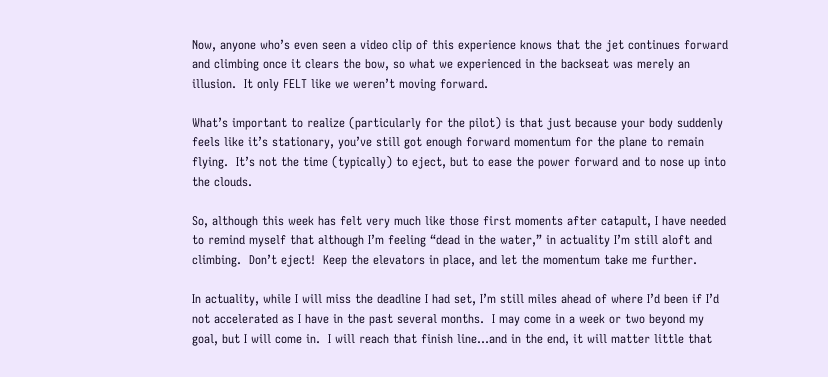Now, anyone who’s even seen a video clip of this experience knows that the jet continues forward and climbing once it clears the bow, so what we experienced in the backseat was merely an illusion.  It only FELT like we weren’t moving forward.

What’s important to realize (particularly for the pilot) is that just because your body suddenly feels like it’s stationary, you’ve still got enough forward momentum for the plane to remain flying.  It’s not the time (typically) to eject, but to ease the power forward and to nose up into the clouds.

So, although this week has felt very much like those first moments after catapult, I have needed to remind myself that although I’m feeling “dead in the water,” in actuality I’m still aloft and climbing.  Don’t eject!  Keep the elevators in place, and let the momentum take me further.

In actuality, while I will miss the deadline I had set, I’m still miles ahead of where I’d been if I’d not accelerated as I have in the past several months.  I may come in a week or two beyond my goal, but I will come in.  I will reach that finish line…and in the end, it will matter little that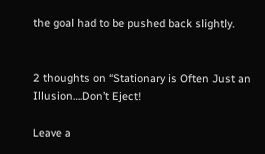the goal had to be pushed back slightly.


2 thoughts on “Stationary is Often Just an Illusion….Don’t Eject!

Leave a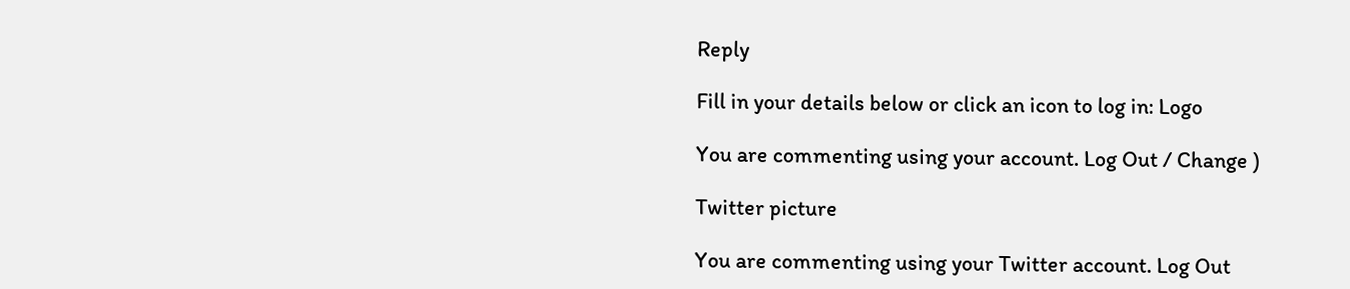Reply

Fill in your details below or click an icon to log in: Logo

You are commenting using your account. Log Out / Change )

Twitter picture

You are commenting using your Twitter account. Log Out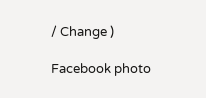/ Change )

Facebook photo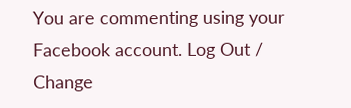You are commenting using your Facebook account. Log Out / Change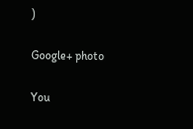)

Google+ photo

You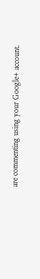are commenting using your Google+ account.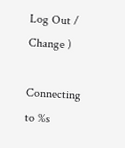Log Out / Change )

Connecting to %s